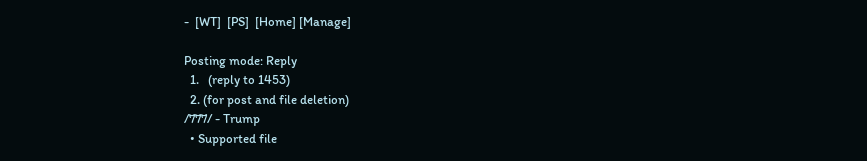-  [WT]  [PS]  [Home] [Manage]

Posting mode: Reply
  1.   (reply to 1453)
  2. (for post and file deletion)
/777/ - Trump
  • Supported file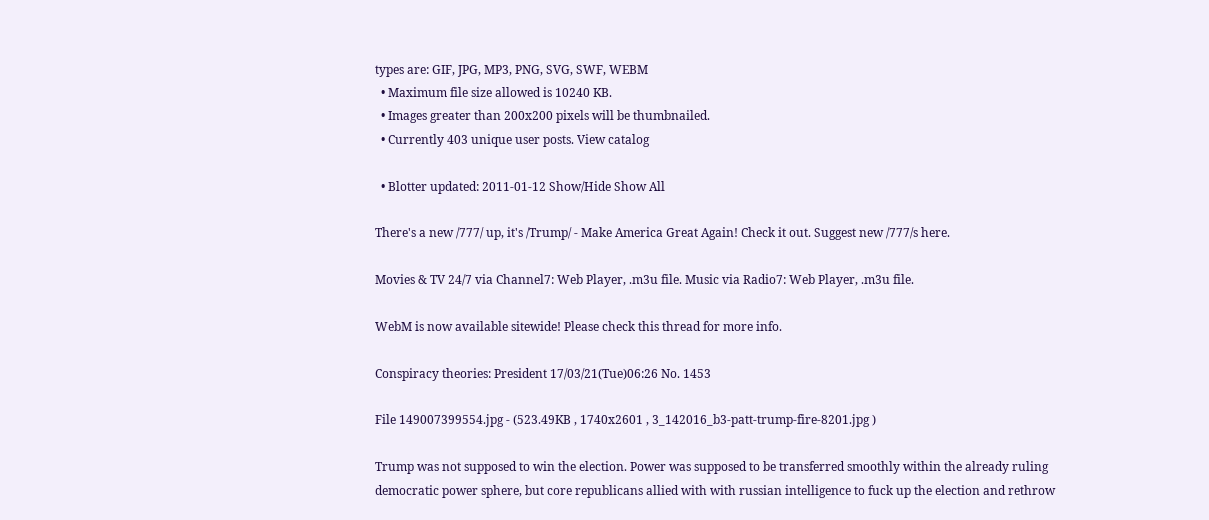types are: GIF, JPG, MP3, PNG, SVG, SWF, WEBM
  • Maximum file size allowed is 10240 KB.
  • Images greater than 200x200 pixels will be thumbnailed.
  • Currently 403 unique user posts. View catalog

  • Blotter updated: 2011-01-12 Show/Hide Show All

There's a new /777/ up, it's /Trump/ - Make America Great Again! Check it out. Suggest new /777/s here.

Movies & TV 24/7 via Channel7: Web Player, .m3u file. Music via Radio7: Web Player, .m3u file.

WebM is now available sitewide! Please check this thread for more info.

Conspiracy theories: President 17/03/21(Tue)06:26 No. 1453

File 149007399554.jpg - (523.49KB , 1740x2601 , 3_142016_b3-patt-trump-fire-8201.jpg )

Trump was not supposed to win the election. Power was supposed to be transferred smoothly within the already ruling democratic power sphere, but core republicans allied with with russian intelligence to fuck up the election and rethrow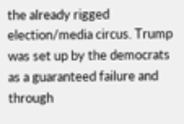the already rigged election/media circus. Trump was set up by the democrats as a guaranteed failure and through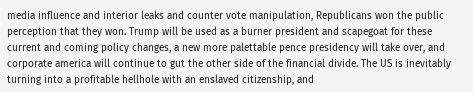media influence and interior leaks and counter vote manipulation, Republicans won the public perception that they won. Trump will be used as a burner president and scapegoat for these current and coming policy changes, a new more palettable pence presidency will take over, and corporate america will continue to gut the other side of the financial divide. The US is inevitably turning into a profitable hellhole with an enslaved citizenship, and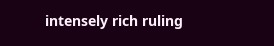intensely rich ruling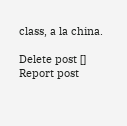class, a la china.

Delete post []
Report post